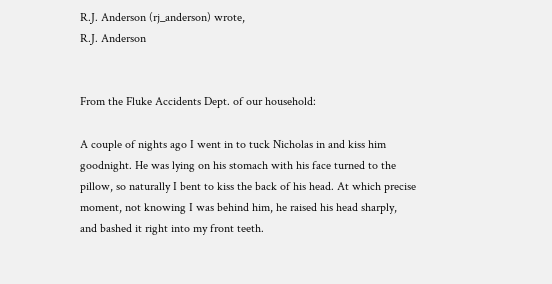R.J. Anderson (rj_anderson) wrote,
R.J. Anderson


From the Fluke Accidents Dept. of our household:

A couple of nights ago I went in to tuck Nicholas in and kiss him goodnight. He was lying on his stomach with his face turned to the pillow, so naturally I bent to kiss the back of his head. At which precise moment, not knowing I was behind him, he raised his head sharply, and bashed it right into my front teeth.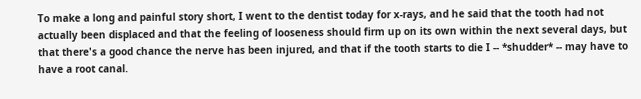To make a long and painful story short, I went to the dentist today for x-rays, and he said that the tooth had not actually been displaced and that the feeling of looseness should firm up on its own within the next several days, but that there's a good chance the nerve has been injured, and that if the tooth starts to die I -- *shudder* -- may have to have a root canal.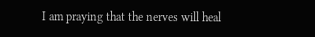I am praying that the nerves will heal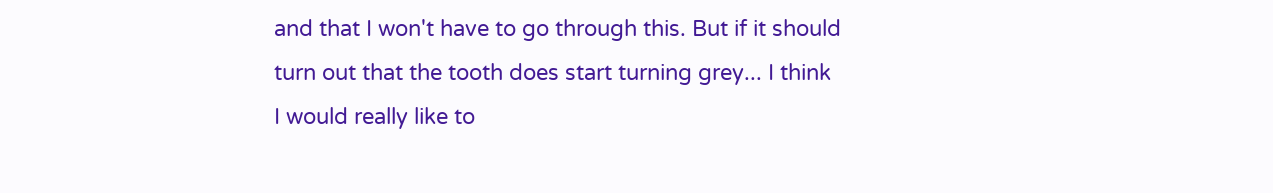and that I won't have to go through this. But if it should turn out that the tooth does start turning grey... I think I would really like to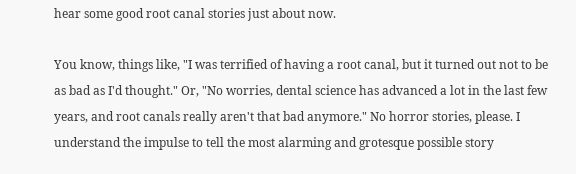hear some good root canal stories just about now.

You know, things like, "I was terrified of having a root canal, but it turned out not to be as bad as I'd thought." Or, "No worries, dental science has advanced a lot in the last few years, and root canals really aren't that bad anymore." No horror stories, please. I understand the impulse to tell the most alarming and grotesque possible story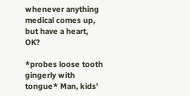whenever anything medical comes up, but have a heart, OK?

*probes loose tooth gingerly with tongue* Man, kids'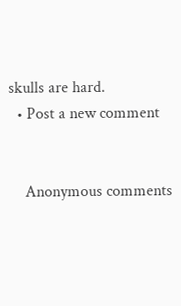skulls are hard.
  • Post a new comment


    Anonymous comments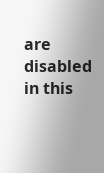are disabled in this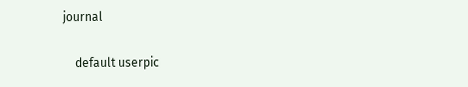journal

    default userpic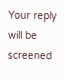Your reply will be screened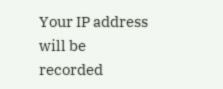Your IP address will be recorded